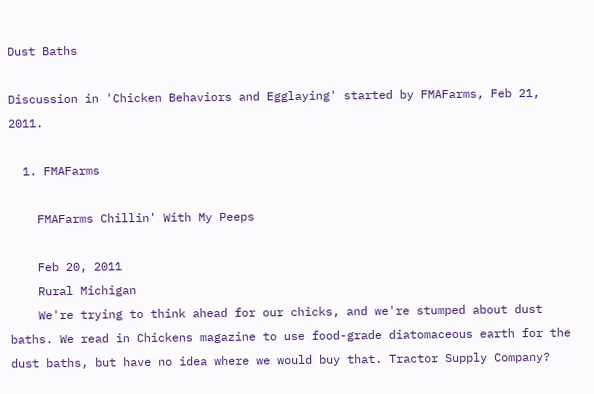Dust Baths

Discussion in 'Chicken Behaviors and Egglaying' started by FMAFarms, Feb 21, 2011.

  1. FMAFarms

    FMAFarms Chillin' With My Peeps

    Feb 20, 2011
    Rural Michigan
    We're trying to think ahead for our chicks, and we're stumped about dust baths. We read in Chickens magazine to use food-grade diatomaceous earth for the dust baths, but have no idea where we would buy that. Tractor Supply Company?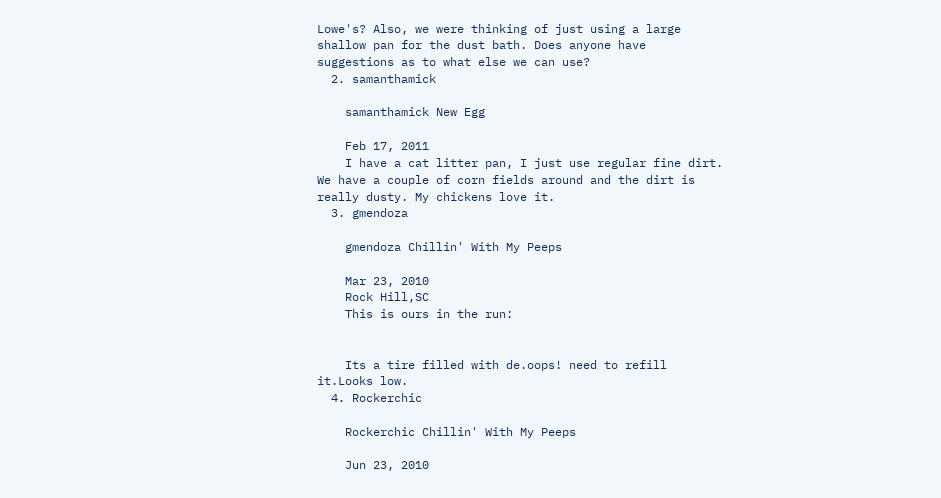Lowe's? Also, we were thinking of just using a large shallow pan for the dust bath. Does anyone have suggestions as to what else we can use?
  2. samanthamick

    samanthamick New Egg

    Feb 17, 2011
    I have a cat litter pan, I just use regular fine dirt. We have a couple of corn fields around and the dirt is really dusty. My chickens love it.
  3. gmendoza

    gmendoza Chillin' With My Peeps

    Mar 23, 2010
    Rock Hill,SC
    This is ours in the run:


    Its a tire filled with de.oops! need to refill it.Looks low.
  4. Rockerchic

    Rockerchic Chillin' With My Peeps

    Jun 23, 2010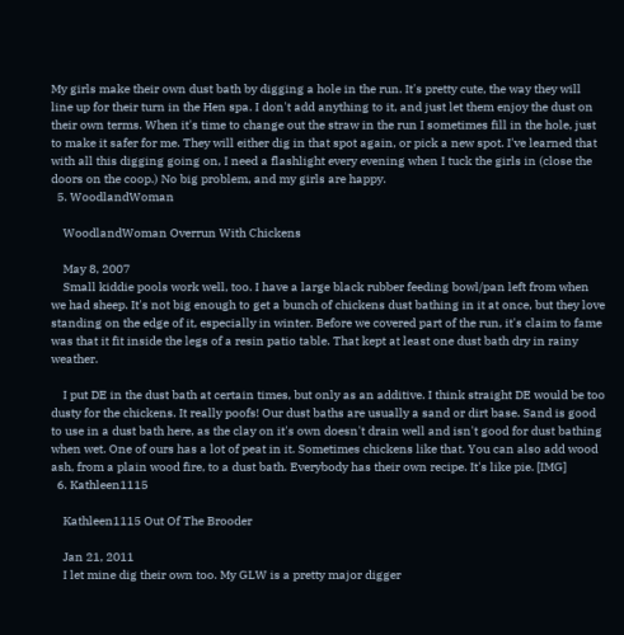My girls make their own dust bath by digging a hole in the run. It's pretty cute, the way they will line up for their turn in the Hen spa. I don't add anything to it, and just let them enjoy the dust on their own terms. When it's time to change out the straw in the run I sometimes fill in the hole, just to make it safer for me. They will either dig in that spot again, or pick a new spot. I've learned that with all this digging going on, I need a flashlight every evening when I tuck the girls in (close the doors on the coop.) No big problem, and my girls are happy.
  5. WoodlandWoman

    WoodlandWoman Overrun With Chickens

    May 8, 2007
    Small kiddie pools work well, too. I have a large black rubber feeding bowl/pan left from when we had sheep. It's not big enough to get a bunch of chickens dust bathing in it at once, but they love standing on the edge of it, especially in winter. Before we covered part of the run, it's claim to fame was that it fit inside the legs of a resin patio table. That kept at least one dust bath dry in rainy weather.

    I put DE in the dust bath at certain times, but only as an additive. I think straight DE would be too dusty for the chickens. It really poofs! Our dust baths are usually a sand or dirt base. Sand is good to use in a dust bath here, as the clay on it's own doesn't drain well and isn't good for dust bathing when wet. One of ours has a lot of peat in it. Sometimes chickens like that. You can also add wood ash, from a plain wood fire, to a dust bath. Everybody has their own recipe. It's like pie. [IMG]
  6. Kathleen1115

    Kathleen1115 Out Of The Brooder

    Jan 21, 2011
    I let mine dig their own too. My GLW is a pretty major digger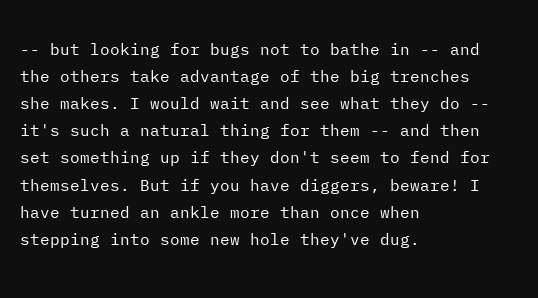-- but looking for bugs not to bathe in -- and the others take advantage of the big trenches she makes. I would wait and see what they do -- it's such a natural thing for them -- and then set something up if they don't seem to fend for themselves. But if you have diggers, beware! I have turned an ankle more than once when stepping into some new hole they've dug.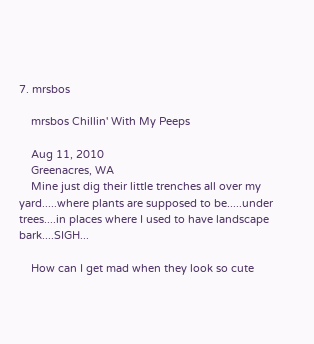7. mrsbos

    mrsbos Chillin' With My Peeps

    Aug 11, 2010
    Greenacres, WA
    Mine just dig their little trenches all over my yard.....where plants are supposed to be.....under trees....in places where I used to have landscape bark....SIGH...

    How can I get mad when they look so cute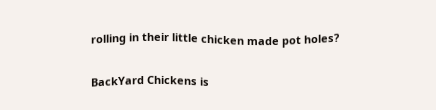rolling in their little chicken made pot holes?

BackYard Chickens is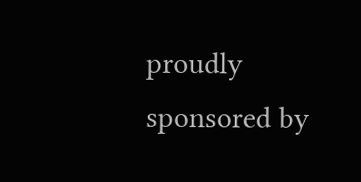proudly sponsored by